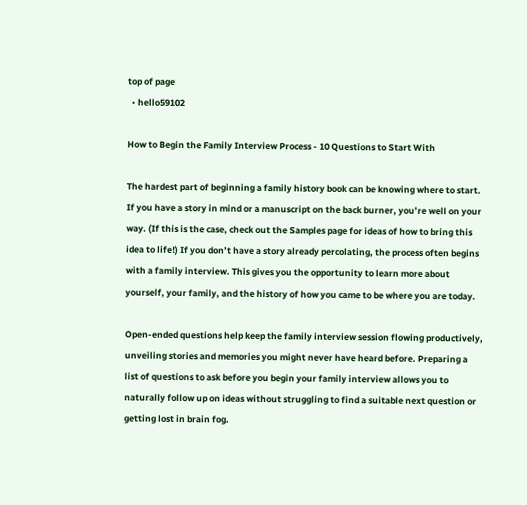top of page
  • hello59102

How to Begin the Family Interview Process - 10 Questions to Start With

The hardest part of beginning a family history book can be knowing where to start. If you have a story in mind or a manuscript on the back burner, you’re well on your way. (If this is the case, check out the Samples page for ideas of how to bring this idea to life!) If you don’t have a story already percolating, the process often begins with a family interview. This gives you the opportunity to learn more about yourself, your family, and the history of how you came to be where you are today.

Open-ended questions help keep the family interview session flowing productively, unveiling stories and memories you might never have heard before. Preparing a list of questions to ask before you begin your family interview allows you to naturally follow up on ideas without struggling to find a suitable next question or getting lost in brain fog.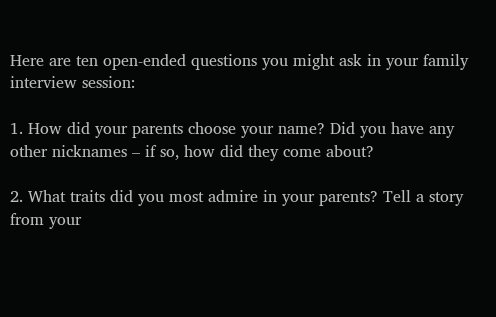Here are ten open-ended questions you might ask in your family interview session:

1. How did your parents choose your name? Did you have any other nicknames – if so, how did they come about?

2. What traits did you most admire in your parents? Tell a story from your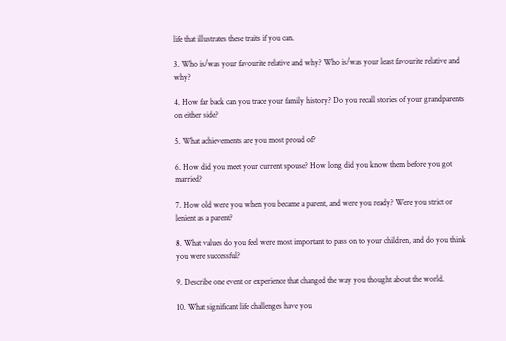life that illustrates these traits if you can.

3. Who is/was your favourite relative and why? Who is/was your least favourite relative and why?

4. How far back can you trace your family history? Do you recall stories of your grandparents on either side?

5. What achievements are you most proud of?

6. How did you meet your current spouse? How long did you know them before you got married?

7. How old were you when you became a parent, and were you ready? Were you strict or lenient as a parent?

8. What values do you feel were most important to pass on to your children, and do you think you were successful?

9. Describe one event or experience that changed the way you thought about the world.

10. What significant life challenges have you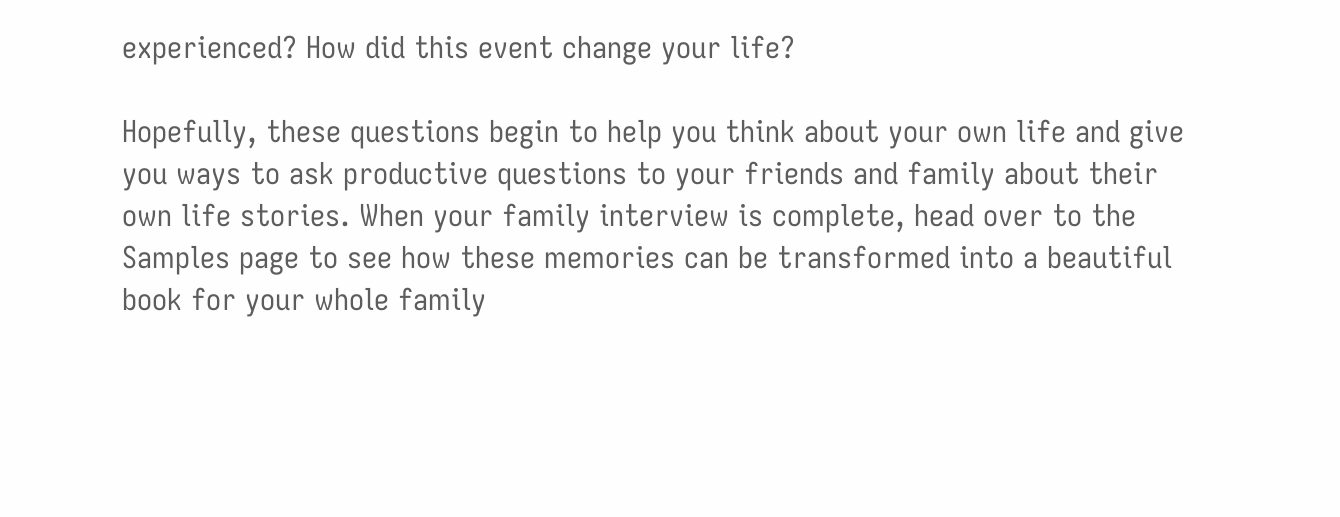experienced? How did this event change your life?

Hopefully, these questions begin to help you think about your own life and give you ways to ask productive questions to your friends and family about their own life stories. When your family interview is complete, head over to the Samples page to see how these memories can be transformed into a beautiful book for your whole family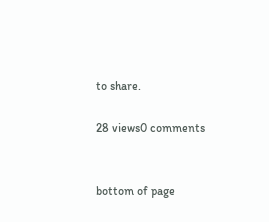to share.

28 views0 comments


bottom of page